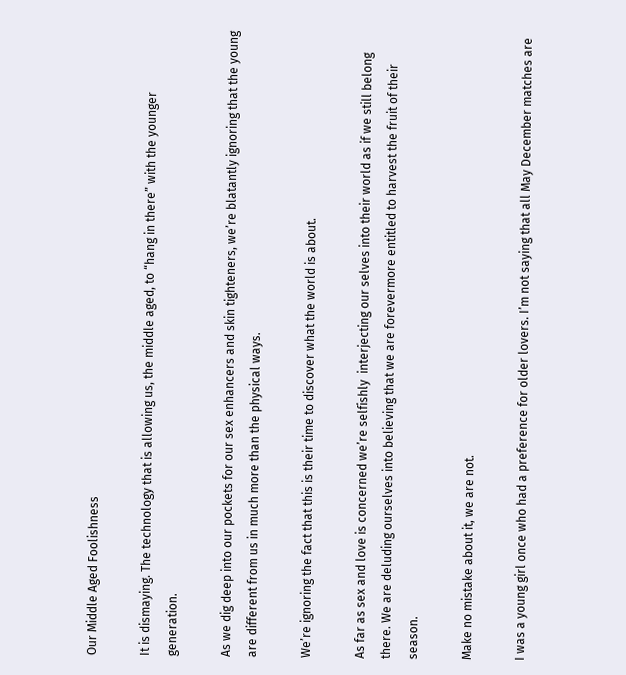Our Middle Aged Foolishness

It is dismaying. The technology that is allowing us, the middle aged, to “hang in there” with the younger generation.

As we dig deep into our pockets for our sex enhancers and skin tighteners, we’re blatantly ignoring that the young are different from us in much more than the physical ways.

We’re ignoring the fact that this is their time to discover what the world is about.

As far as sex and love is concerned we’re selfishly  interjecting our selves into their world as if we still belong there. We are deluding ourselves into believing that we are forevermore entitled to harvest the fruit of their season.

Make no mistake about it, we are not.

I was a young girl once who had a preference for older lovers. I’m not saying that all May December matches are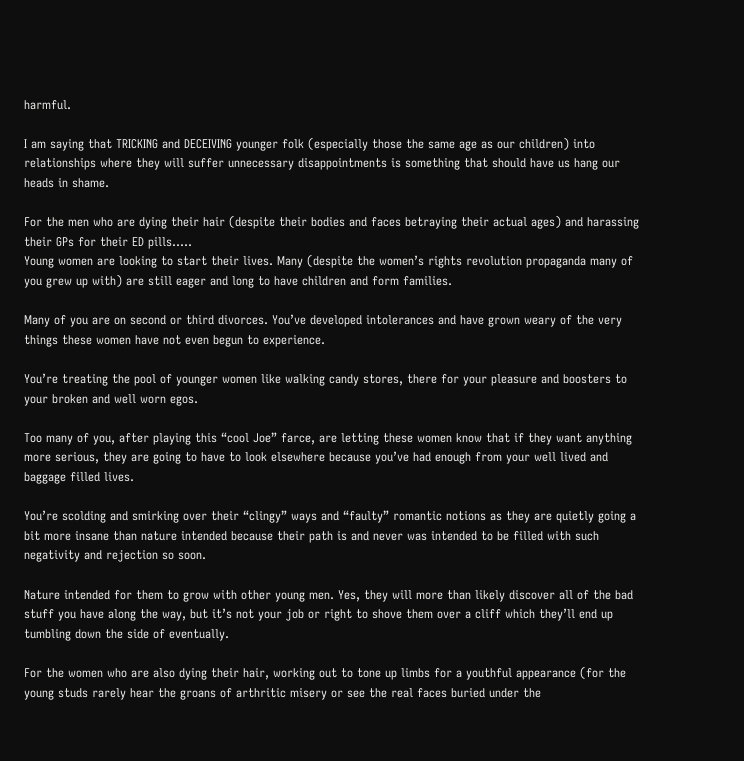harmful.

I am saying that TRICKING and DECEIVING younger folk (especially those the same age as our children) into relationships where they will suffer unnecessary disappointments is something that should have us hang our heads in shame.

For the men who are dying their hair (despite their bodies and faces betraying their actual ages) and harassing their GPs for their ED pills…..
Young women are looking to start their lives. Many (despite the women’s rights revolution propaganda many of you grew up with) are still eager and long to have children and form families.

Many of you are on second or third divorces. You’ve developed intolerances and have grown weary of the very things these women have not even begun to experience.

You’re treating the pool of younger women like walking candy stores, there for your pleasure and boosters to your broken and well worn egos.

Too many of you, after playing this “cool Joe” farce, are letting these women know that if they want anything more serious, they are going to have to look elsewhere because you’ve had enough from your well lived and baggage filled lives.

You’re scolding and smirking over their “clingy” ways and “faulty” romantic notions as they are quietly going a bit more insane than nature intended because their path is and never was intended to be filled with such negativity and rejection so soon.

Nature intended for them to grow with other young men. Yes, they will more than likely discover all of the bad stuff you have along the way, but it’s not your job or right to shove them over a cliff which they’ll end up tumbling down the side of eventually.

For the women who are also dying their hair, working out to tone up limbs for a youthful appearance (for the young studs rarely hear the groans of arthritic misery or see the real faces buried under the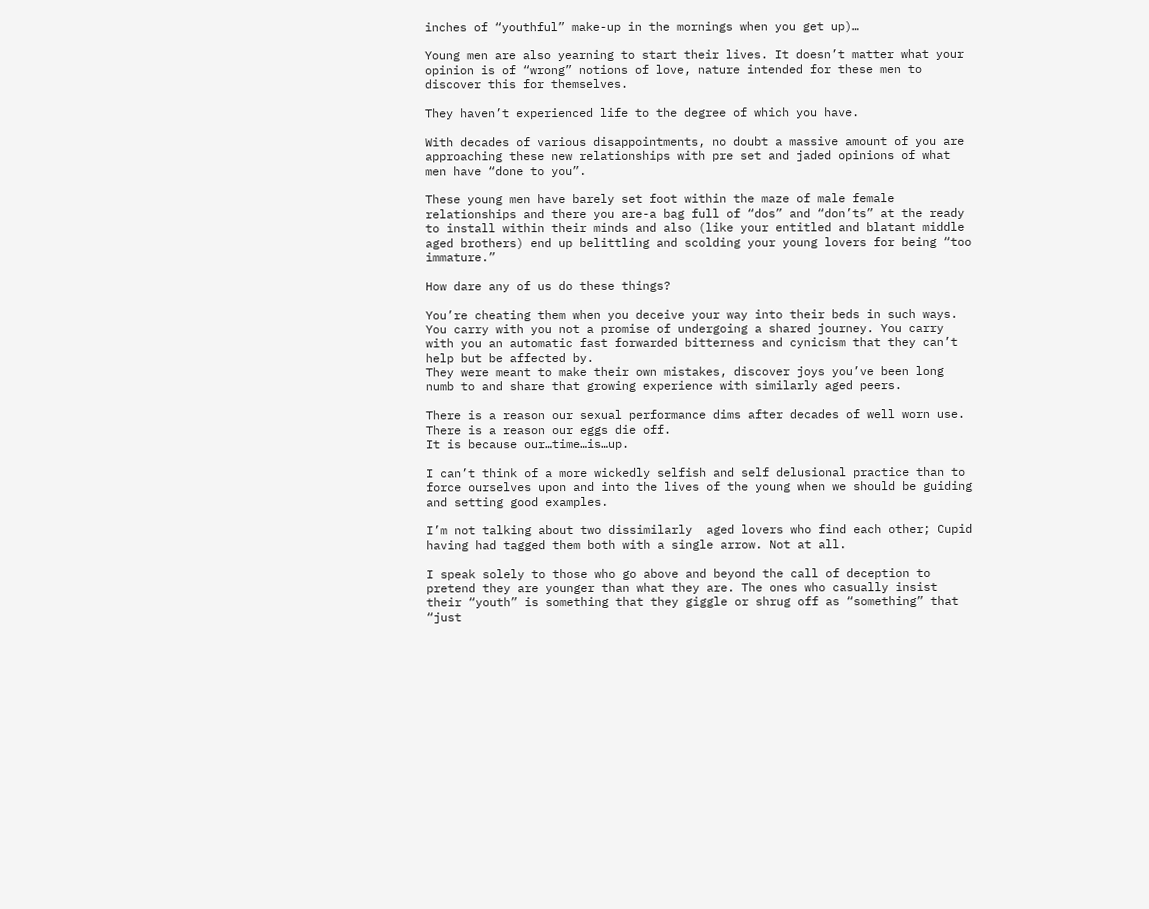inches of “youthful” make-up in the mornings when you get up)…

Young men are also yearning to start their lives. It doesn’t matter what your opinion is of “wrong” notions of love, nature intended for these men to discover this for themselves.

They haven’t experienced life to the degree of which you have.

With decades of various disappointments, no doubt a massive amount of you are approaching these new relationships with pre set and jaded opinions of what men have “done to you”.

These young men have barely set foot within the maze of male female relationships and there you are-a bag full of “dos” and “don’ts” at the ready to install within their minds and also (like your entitled and blatant middle aged brothers) end up belittling and scolding your young lovers for being “too immature.”

How dare any of us do these things?

You’re cheating them when you deceive your way into their beds in such ways. You carry with you not a promise of undergoing a shared journey. You carry with you an automatic fast forwarded bitterness and cynicism that they can’t help but be affected by.
They were meant to make their own mistakes, discover joys you’ve been long numb to and share that growing experience with similarly aged peers.

There is a reason our sexual performance dims after decades of well worn use. There is a reason our eggs die off.
It is because our…time…is…up.

I can’t think of a more wickedly selfish and self delusional practice than to force ourselves upon and into the lives of the young when we should be guiding and setting good examples.

I’m not talking about two dissimilarly  aged lovers who find each other; Cupid having had tagged them both with a single arrow. Not at all.

I speak solely to those who go above and beyond the call of deception to pretend they are younger than what they are. The ones who casually insist their “youth” is something that they giggle or shrug off as “something” that “just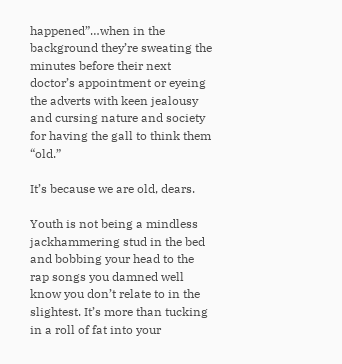happened”…when in the background they’re sweating the minutes before their next doctor’s appointment or eyeing the adverts with keen jealousy and cursing nature and society for having the gall to think them “old.”

It’s because we are old, dears.

Youth is not being a mindless jackhammering stud in the bed
and bobbing your head to the rap songs you damned well know you don’t relate to in the slightest. It’s more than tucking in a roll of fat into your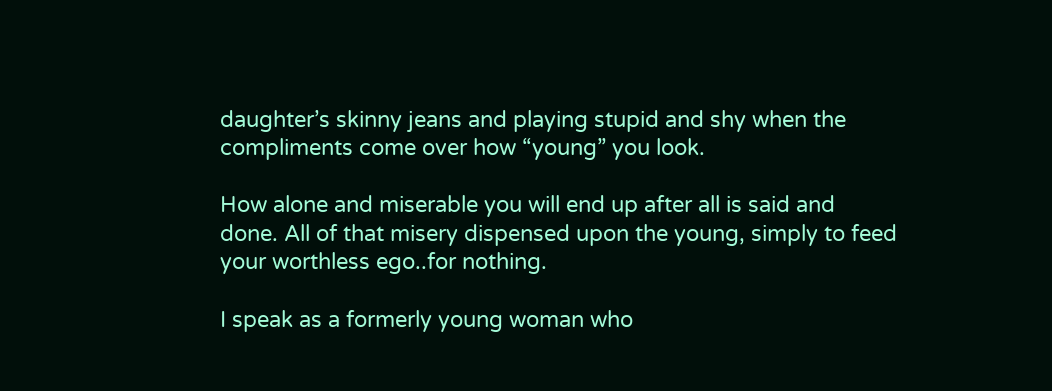daughter’s skinny jeans and playing stupid and shy when the compliments come over how “young” you look.

How alone and miserable you will end up after all is said and done. All of that misery dispensed upon the young, simply to feed your worthless ego..for nothing.

I speak as a formerly young woman who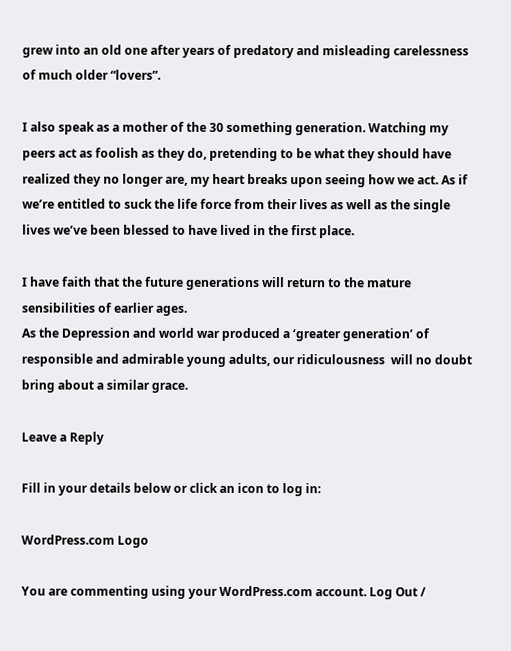grew into an old one after years of predatory and misleading carelessness of much older “lovers”.

I also speak as a mother of the 30 something generation. Watching my peers act as foolish as they do, pretending to be what they should have realized they no longer are, my heart breaks upon seeing how we act. As if we’re entitled to suck the life force from their lives as well as the single lives we’ve been blessed to have lived in the first place.

I have faith that the future generations will return to the mature sensibilities of earlier ages.
As the Depression and world war produced a ‘greater generation’ of responsible and admirable young adults, our ridiculousness  will no doubt bring about a similar grace.

Leave a Reply

Fill in your details below or click an icon to log in:

WordPress.com Logo

You are commenting using your WordPress.com account. Log Out /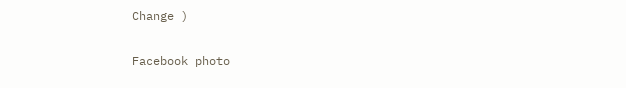Change )

Facebook photo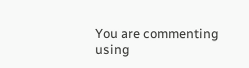You are commenting using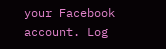your Facebook account. Log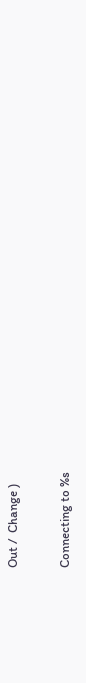Out /  Change )

Connecting to %s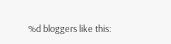%d bloggers like this: